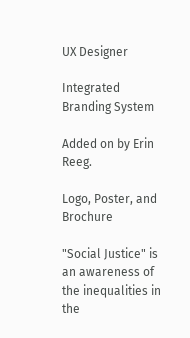UX Designer

Integrated Branding System

Added on by Erin Reeg.

Logo, Poster, and Brochure

"Social Justice" is an awareness of the inequalities in the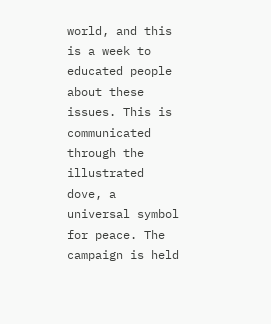world, and this is a week to educated people about these issues. This is communicated through the illustrated dove, a universal symbol for peace. The campaign is held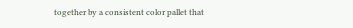together by a consistent color pallet that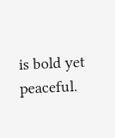is bold yet peaceful.